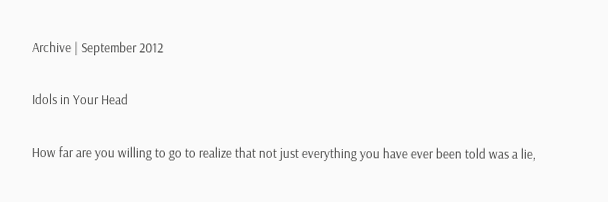Archive | September 2012

Idols in Your Head

How far are you willing to go to realize that not just everything you have ever been told was a lie,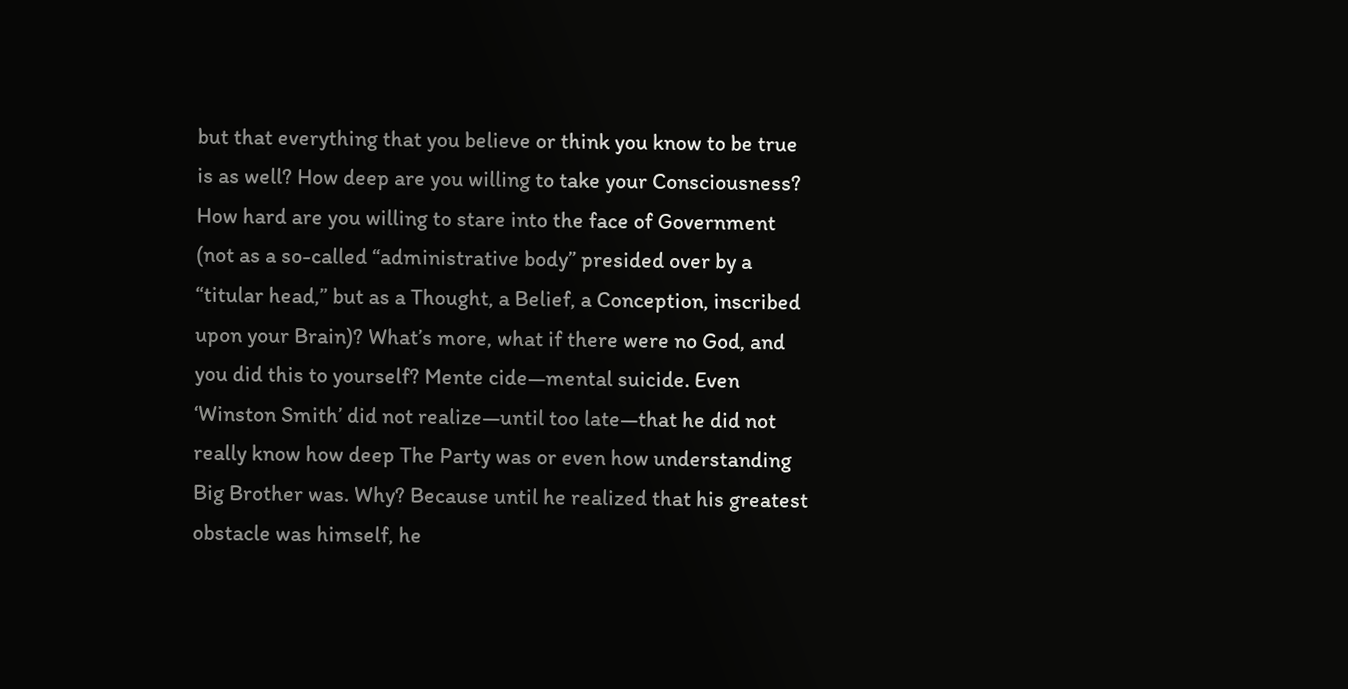but that everything that you believe or think you know to be true is as well? How deep are you willing to take your Consciousness? How hard are you willing to stare into the face of Government (not as a so-called “administrative body” presided over by a “titular head,” but as a Thought, a Belief, a Conception, inscribed upon your Brain)? What’s more, what if there were no God, and you did this to yourself? Mente cide—mental suicide. Even ‘Winston Smith’ did not realize—until too late—that he did not really know how deep The Party was or even how understanding Big Brother was. Why? Because until he realized that his greatest obstacle was himself, he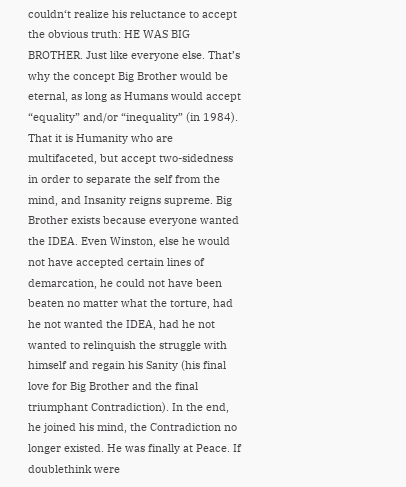couldn‘t realize his reluctance to accept the obvious truth: HE WAS BIG BROTHER. Just like everyone else. That’s why the concept Big Brother would be eternal, as long as Humans would accept “equality” and/or “inequality” (in 1984). That it is Humanity who are multifaceted, but accept two-sidedness in order to separate the self from the mind, and Insanity reigns supreme. Big Brother exists because everyone wanted the IDEA. Even Winston, else he would not have accepted certain lines of demarcation, he could not have been beaten no matter what the torture, had he not wanted the IDEA, had he not wanted to relinquish the struggle with himself and regain his Sanity (his final love for Big Brother and the final triumphant Contradiction). In the end, he joined his mind, the Contradiction no longer existed. He was finally at Peace. If doublethink were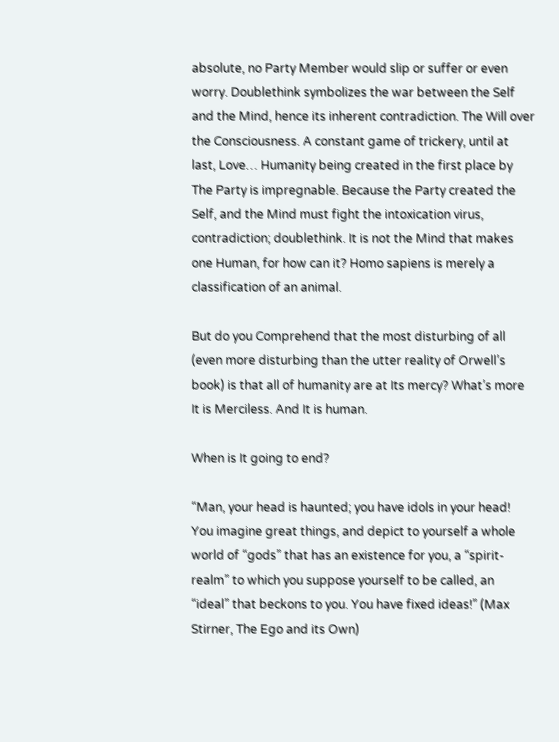absolute, no Party Member would slip or suffer or even worry. Doublethink symbolizes the war between the Self and the Mind, hence its inherent contradiction. The Will over the Consciousness. A constant game of trickery, until at last, Love… Humanity being created in the first place by The Party is impregnable. Because the Party created the Self, and the Mind must fight the intoxication virus, contradiction; doublethink. It is not the Mind that makes one Human, for how can it? Homo sapiens is merely a classification of an animal.

But do you Comprehend that the most disturbing of all (even more disturbing than the utter reality of Orwell’s book) is that all of humanity are at Its mercy? What’s more It is Merciless. And It is human.

When is It going to end?

“Man, your head is haunted; you have idols in your head! You imagine great things, and depict to yourself a whole world of “gods” that has an existence for you, a “spirit-realm” to which you suppose yourself to be called, an “ideal” that beckons to you. You have fixed ideas!” (Max Stirner, The Ego and its Own)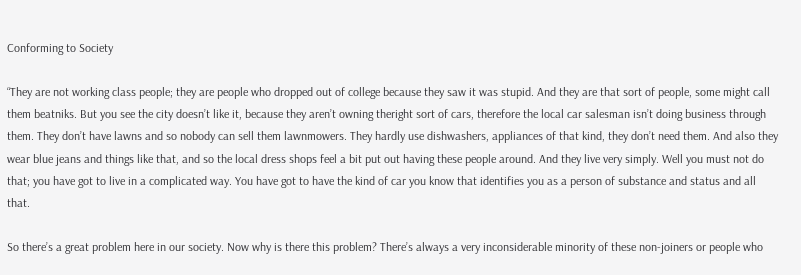Conforming to Society

“They are not working class people; they are people who dropped out of college because they saw it was stupid. And they are that sort of people, some might call them beatniks. But you see the city doesn’t like it, because they aren’t owning theright sort of cars, therefore the local car salesman isn’t doing business through them. They don’t have lawns and so nobody can sell them lawnmowers. They hardly use dishwashers, appliances of that kind, they don’t need them. And also they wear blue jeans and things like that, and so the local dress shops feel a bit put out having these people around. And they live very simply. Well you must not do that; you have got to live in a complicated way. You have got to have the kind of car you know that identifies you as a person of substance and status and all that.

So there’s a great problem here in our society. Now why is there this problem? There’s always a very inconsiderable minority of these non-joiners or people who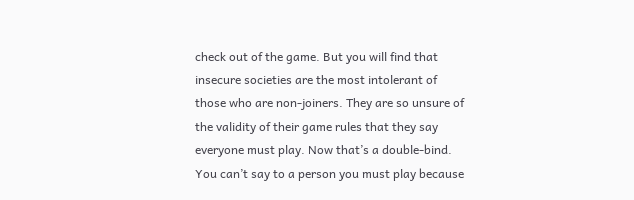check out of the game. But you will find that insecure societies are the most intolerant of those who are non-joiners. They are so unsure of the validity of their game rules that they say everyone must play. Now that’s a double-bind. You can’t say to a person you must play because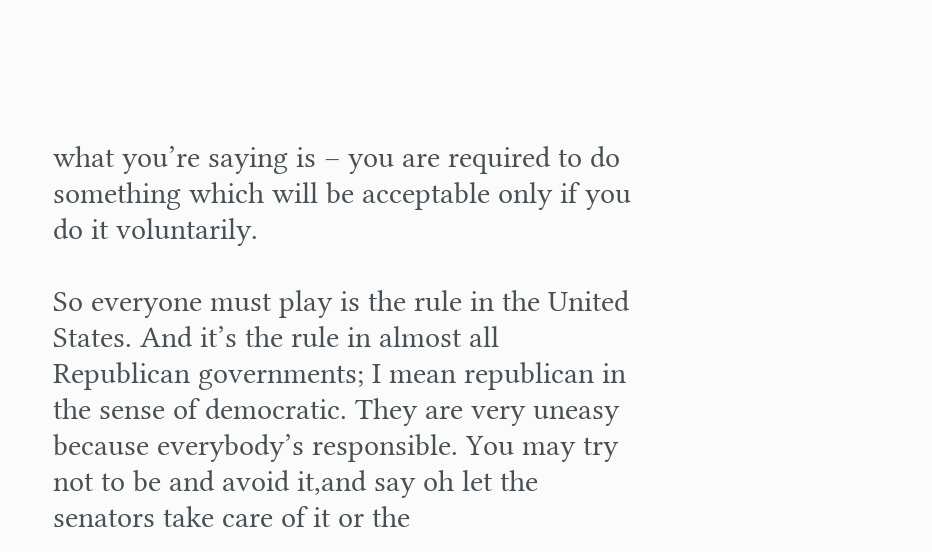what you’re saying is – you are required to do something which will be acceptable only if you do it voluntarily.

So everyone must play is the rule in the United States. And it’s the rule in almost all Republican governments; I mean republican in the sense of democratic. They are very uneasy because everybody’s responsible. You may try not to be and avoid it,and say oh let the senators take care of it or the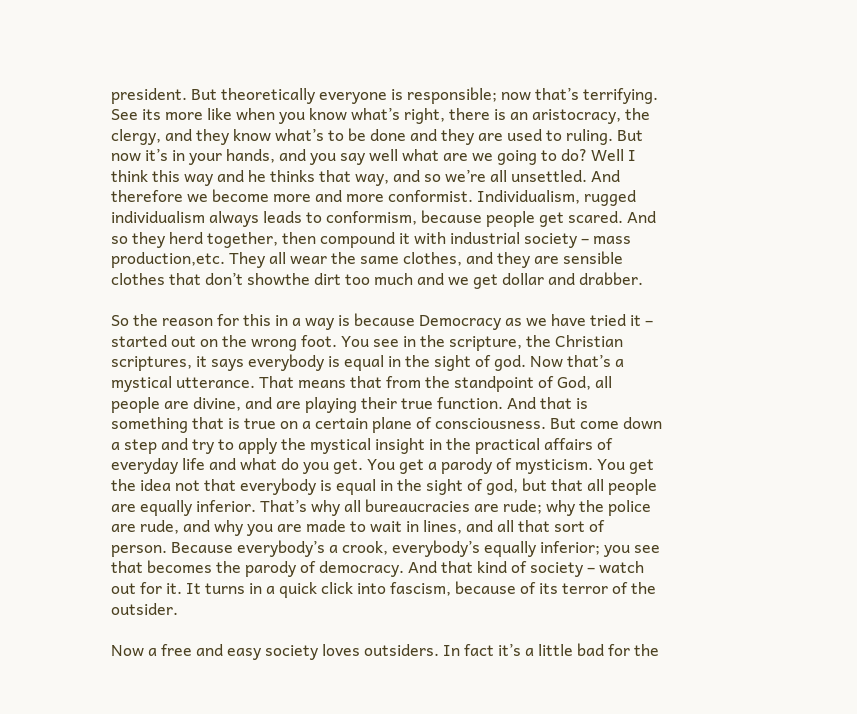president. But theoretically everyone is responsible; now that’s terrifying. See its more like when you know what’s right, there is an aristocracy, the clergy, and they know what’s to be done and they are used to ruling. But now it’s in your hands, and you say well what are we going to do? Well I think this way and he thinks that way, and so we’re all unsettled. And therefore we become more and more conformist. Individualism, rugged individualism always leads to conformism, because people get scared. And so they herd together, then compound it with industrial society – mass production,etc. They all wear the same clothes, and they are sensible clothes that don’t showthe dirt too much and we get dollar and drabber.

So the reason for this in a way is because Democracy as we have tried it – started out on the wrong foot. You see in the scripture, the Christian scriptures, it says everybody is equal in the sight of god. Now that’s a mystical utterance. That means that from the standpoint of God, all people are divine, and are playing their true function. And that is something that is true on a certain plane of consciousness. But come down a step and try to apply the mystical insight in the practical affairs of everyday life and what do you get. You get a parody of mysticism. You get the idea not that everybody is equal in the sight of god, but that all people are equally inferior. That’s why all bureaucracies are rude; why the police are rude, and why you are made to wait in lines, and all that sort of person. Because everybody’s a crook, everybody’s equally inferior; you see that becomes the parody of democracy. And that kind of society – watch out for it. It turns in a quick click into fascism, because of its terror of the outsider.

Now a free and easy society loves outsiders. In fact it’s a little bad for the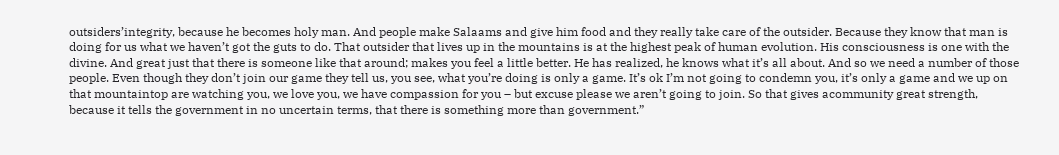outsiders’integrity, because he becomes holy man. And people make Salaams and give him food and they really take care of the outsider. Because they know that man is doing for us what we haven’t got the guts to do. That outsider that lives up in the mountains is at the highest peak of human evolution. His consciousness is one with the divine. And great just that there is someone like that around; makes you feel a little better. He has realized, he knows what it’s all about. And so we need a number of those people. Even though they don’t join our game they tell us, you see, what you’re doing is only a game. It’s ok I’m not going to condemn you, it’s only a game and we up on that mountaintop are watching you, we love you, we have compassion for you – but excuse please we aren’t going to join. So that gives acommunity great strength, because it tells the government in no uncertain terms, that there is something more than government.”